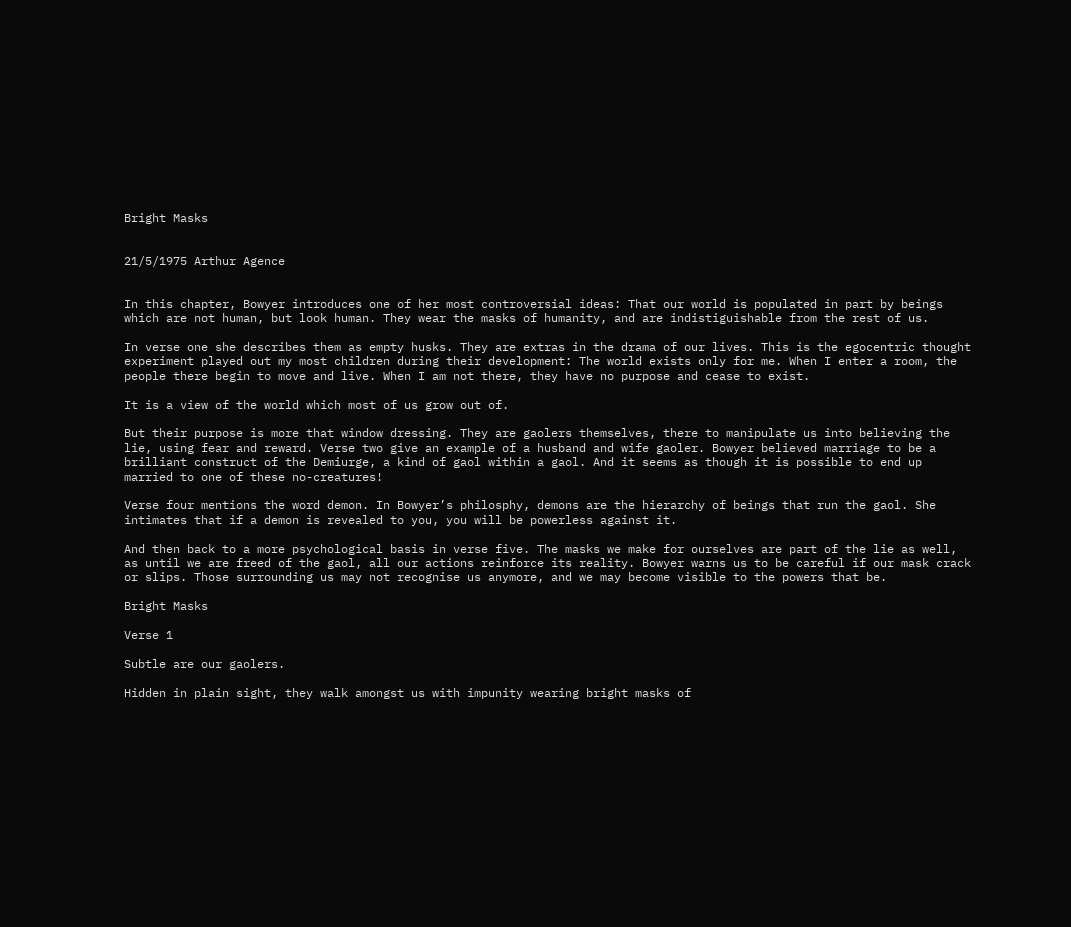Bright Masks


21/5/1975 Arthur Agence


In this chapter, Bowyer introduces one of her most controversial ideas: That our world is populated in part by beings which are not human, but look human. They wear the masks of humanity, and are indistiguishable from the rest of us.

In verse one she describes them as empty husks. They are extras in the drama of our lives. This is the egocentric thought experiment played out my most children during their development: The world exists only for me. When I enter a room, the people there begin to move and live. When I am not there, they have no purpose and cease to exist.

It is a view of the world which most of us grow out of.

But their purpose is more that window dressing. They are gaolers themselves, there to manipulate us into believing the lie, using fear and reward. Verse two give an example of a husband and wife gaoler. Bowyer believed marriage to be a brilliant construct of the Demiurge, a kind of gaol within a gaol. And it seems as though it is possible to end up married to one of these no-creatures!

Verse four mentions the word demon. In Bowyer’s philosphy, demons are the hierarchy of beings that run the gaol. She intimates that if a demon is revealed to you, you will be powerless against it.

And then back to a more psychological basis in verse five. The masks we make for ourselves are part of the lie as well, as until we are freed of the gaol, all our actions reinforce its reality. Bowyer warns us to be careful if our mask crack or slips. Those surrounding us may not recognise us anymore, and we may become visible to the powers that be.

Bright Masks

Verse 1

Subtle are our gaolers.

Hidden in plain sight, they walk amongst us with impunity wearing bright masks of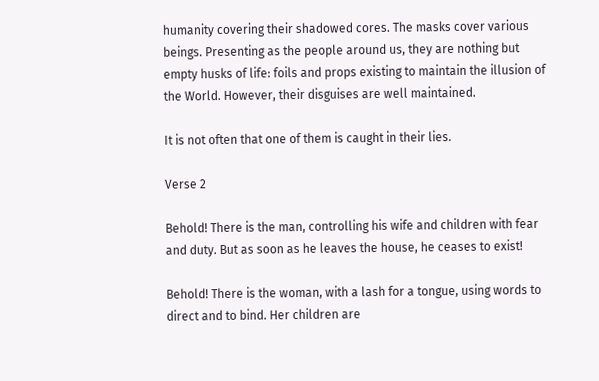humanity covering their shadowed cores. The masks cover various beings. Presenting as the people around us, they are nothing but empty husks of life: foils and props existing to maintain the illusion of the World. However, their disguises are well maintained.

It is not often that one of them is caught in their lies.

Verse 2

Behold! There is the man, controlling his wife and children with fear and duty. But as soon as he leaves the house, he ceases to exist!

Behold! There is the woman, with a lash for a tongue, using words to direct and to bind. Her children are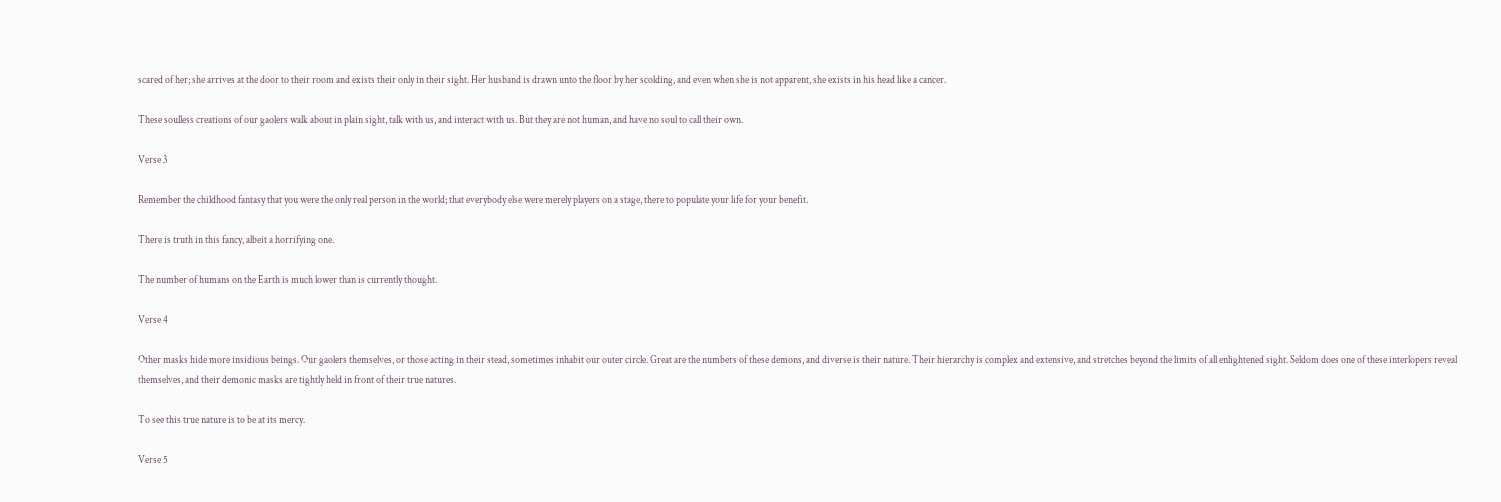scared of her; she arrives at the door to their room and exists their only in their sight. Her husband is drawn unto the floor by her scolding, and even when she is not apparent, she exists in his head like a cancer.

These soulless creations of our gaolers walk about in plain sight, talk with us, and interact with us. But they are not human, and have no soul to call their own.

Verse 3

Remember the childhood fantasy that you were the only real person in the world; that everybody else were merely players on a stage, there to populate your life for your benefit.

There is truth in this fancy, albeit a horrifying one.

The number of humans on the Earth is much lower than is currently thought.

Verse 4

Other masks hide more insidious beings. Our gaolers themselves, or those acting in their stead, sometimes inhabit our outer circle. Great are the numbers of these demons, and diverse is their nature. Their hierarchy is complex and extensive, and stretches beyond the limits of all enlightened sight. Seldom does one of these interlopers reveal themselves, and their demonic masks are tightly held in front of their true natures.

To see this true nature is to be at its mercy.

Verse 5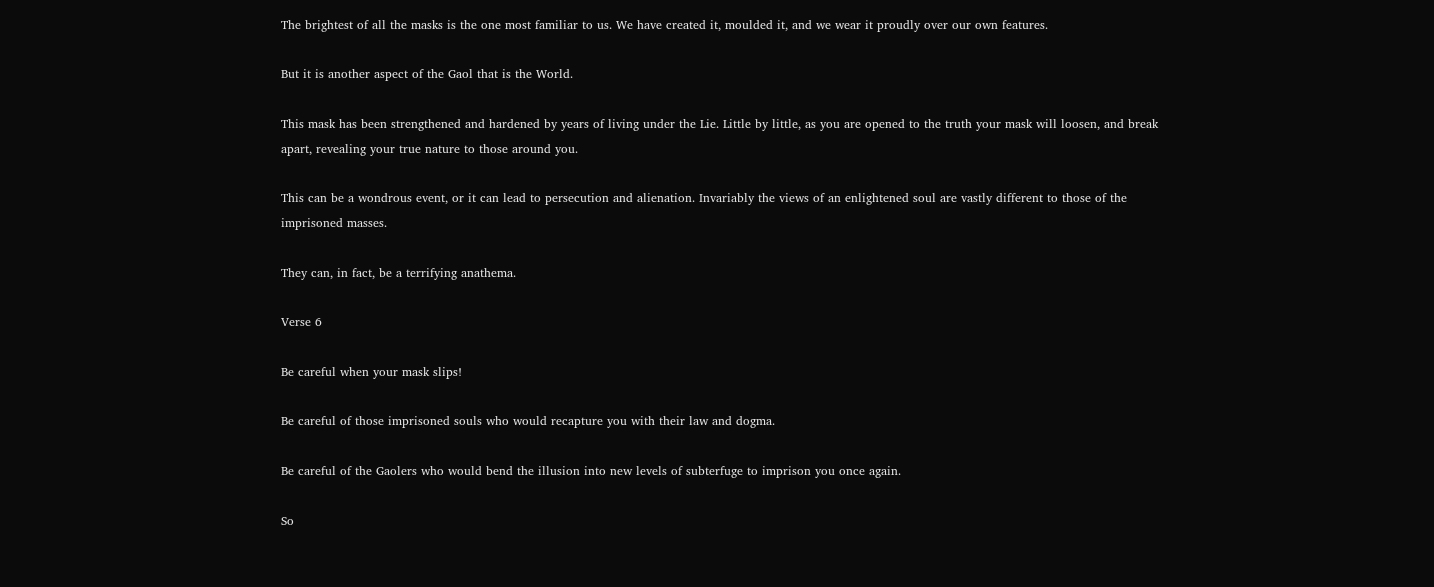The brightest of all the masks is the one most familiar to us. We have created it, moulded it, and we wear it proudly over our own features.

But it is another aspect of the Gaol that is the World.

This mask has been strengthened and hardened by years of living under the Lie. Little by little, as you are opened to the truth your mask will loosen, and break apart, revealing your true nature to those around you.

This can be a wondrous event, or it can lead to persecution and alienation. Invariably the views of an enlightened soul are vastly different to those of the imprisoned masses.

They can, in fact, be a terrifying anathema.

Verse 6

Be careful when your mask slips!

Be careful of those imprisoned souls who would recapture you with their law and dogma.

Be careful of the Gaolers who would bend the illusion into new levels of subterfuge to imprison you once again.

So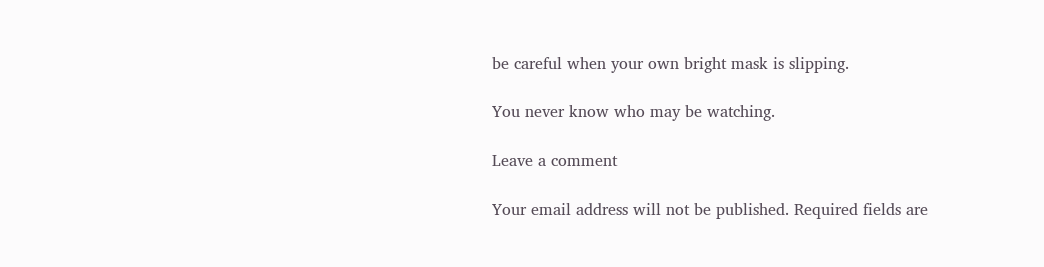be careful when your own bright mask is slipping.

You never know who may be watching.

Leave a comment

Your email address will not be published. Required fields are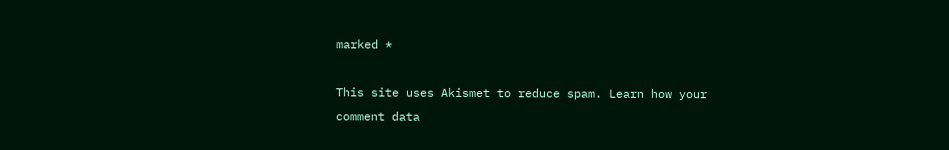marked *

This site uses Akismet to reduce spam. Learn how your comment data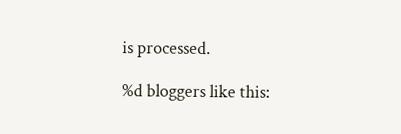is processed.

%d bloggers like this: